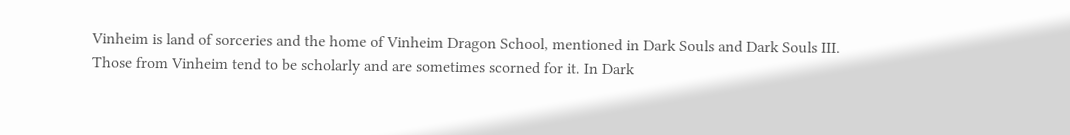Vinheim is land of sorceries and the home of Vinheim Dragon School, mentioned in Dark Souls and Dark Souls III. Those from Vinheim tend to be scholarly and are sometimes scorned for it. In Dark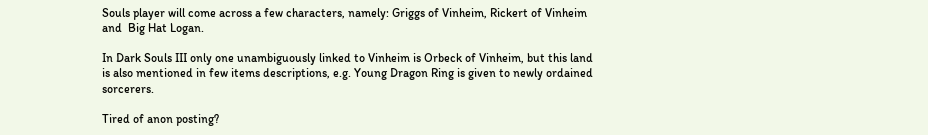Souls player will come across a few characters, namely: Griggs of Vinheim, Rickert of Vinheim and  Big Hat Logan.

In Dark Souls III only one unambiguously linked to Vinheim is Orbeck of Vinheim, but this land is also mentioned in few items descriptions, e.g. Young Dragon Ring is given to newly ordained sorcerers.

Tired of anon posting?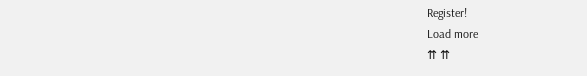Register!
Load more
⇈ ⇈